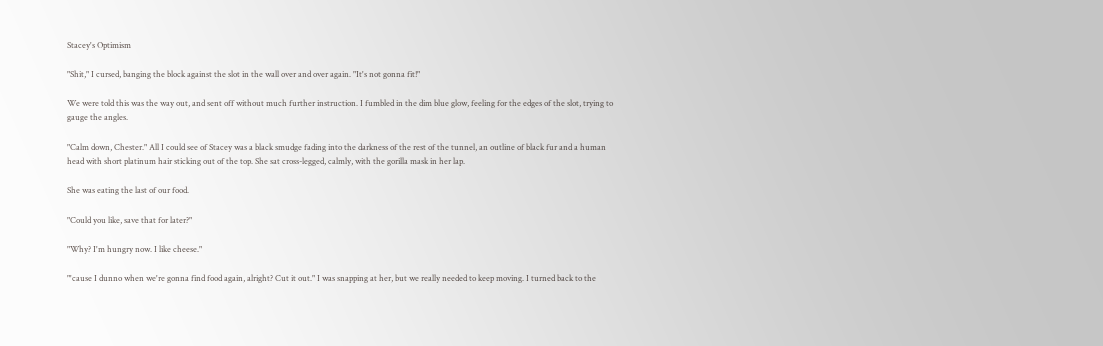Stacey's Optimism

"Shit," I cursed, banging the block against the slot in the wall over and over again. "It's not gonna fit!"

We were told this was the way out, and sent off without much further instruction. I fumbled in the dim blue glow, feeling for the edges of the slot, trying to gauge the angles.

"Calm down, Chester." All I could see of Stacey was a black smudge fading into the darkness of the rest of the tunnel, an outline of black fur and a human head with short platinum hair sticking out of the top. She sat cross-legged, calmly, with the gorilla mask in her lap.

She was eating the last of our food.

"Could you like, save that for later?"

"Why? I'm hungry now. I like cheese."

"'cause I dunno when we're gonna find food again, alright? Cut it out." I was snapping at her, but we really needed to keep moving. I turned back to the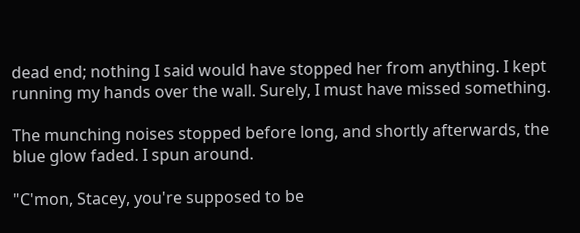dead end; nothing I said would have stopped her from anything. I kept running my hands over the wall. Surely, I must have missed something.

The munching noises stopped before long, and shortly afterwards, the blue glow faded. I spun around.

"C'mon, Stacey, you're supposed to be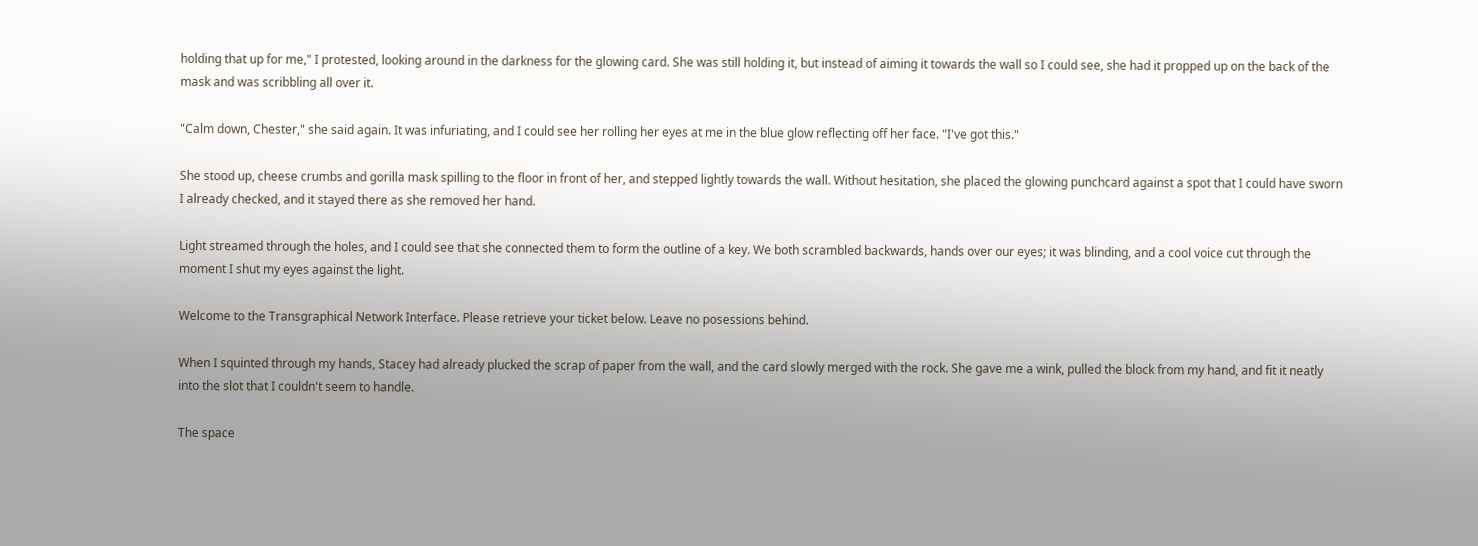holding that up for me," I protested, looking around in the darkness for the glowing card. She was still holding it, but instead of aiming it towards the wall so I could see, she had it propped up on the back of the mask and was scribbling all over it.

"Calm down, Chester," she said again. It was infuriating, and I could see her rolling her eyes at me in the blue glow reflecting off her face. "I've got this."

She stood up, cheese crumbs and gorilla mask spilling to the floor in front of her, and stepped lightly towards the wall. Without hesitation, she placed the glowing punchcard against a spot that I could have sworn I already checked, and it stayed there as she removed her hand.

Light streamed through the holes, and I could see that she connected them to form the outline of a key. We both scrambled backwards, hands over our eyes; it was blinding, and a cool voice cut through the moment I shut my eyes against the light.

Welcome to the Transgraphical Network Interface. Please retrieve your ticket below. Leave no posessions behind.

When I squinted through my hands, Stacey had already plucked the scrap of paper from the wall, and the card slowly merged with the rock. She gave me a wink, pulled the block from my hand, and fit it neatly into the slot that I couldn't seem to handle.

The space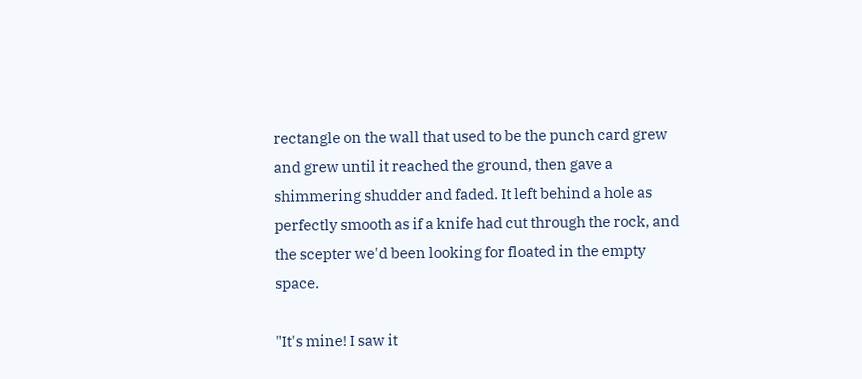rectangle on the wall that used to be the punch card grew and grew until it reached the ground, then gave a shimmering shudder and faded. It left behind a hole as perfectly smooth as if a knife had cut through the rock, and the scepter we'd been looking for floated in the empty space.

"It's mine! I saw it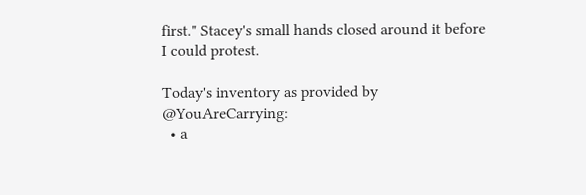first." Stacey's small hands closed around it before I could protest.

Today's inventory as provided by @YouAreCarrying:
  • a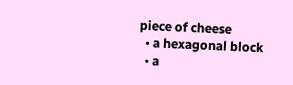piece of cheese
  • a hexagonal block
  • a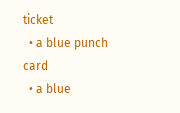ticket
  • a blue punch card
  • a blue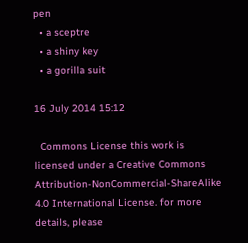pen
  • a sceptre
  • a shiny key
  • a gorilla suit

16 July 2014 15:12

  Commons License this work is licensed under a Creative Commons Attribution-NonCommercial-ShareAlike 4.0 International License. for more details, please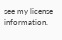see my license information.